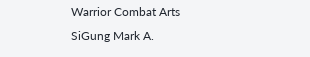Warrior Combat Arts
SiGung Mark A.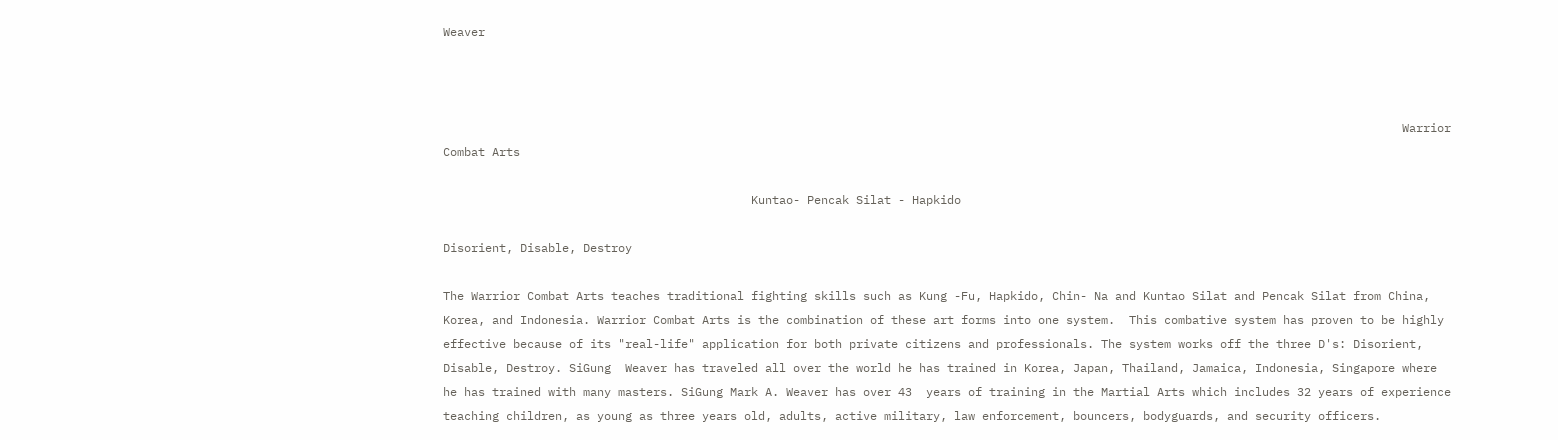Weaver



                                                                                                                                         Warrior Combat Arts

                                            Kuntao- Pencak Silat - Hapkido

Disorient, Disable, Destroy

The Warrior Combat Arts teaches traditional fighting skills such as Kung -Fu, Hapkido, Chin- Na and Kuntao Silat and Pencak Silat from China, Korea, and Indonesia. Warrior Combat Arts is the combination of these art forms into one system.  This combative system has proven to be highly effective because of its "real-life" application for both private citizens and professionals. The system works off the three D's: Disorient, Disable, Destroy. SiGung  Weaver has traveled all over the world he has trained in Korea, Japan, Thailand, Jamaica, Indonesia, Singapore where he has trained with many masters. SiGung Mark A. Weaver has over 43  years of training in the Martial Arts which includes 32 years of experience teaching children, as young as three years old, adults, active military, law enforcement, bouncers, bodyguards, and security officers.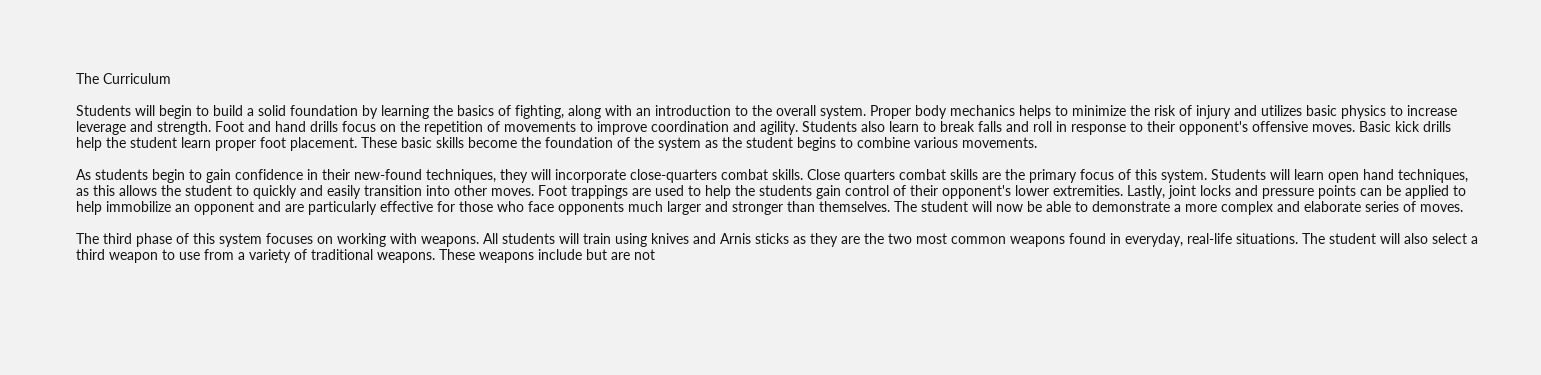The Curriculum

Students will begin to build a solid foundation by learning the basics of fighting, along with an introduction to the overall system. Proper body mechanics helps to minimize the risk of injury and utilizes basic physics to increase leverage and strength. Foot and hand drills focus on the repetition of movements to improve coordination and agility. Students also learn to break falls and roll in response to their opponent's offensive moves. Basic kick drills help the student learn proper foot placement. These basic skills become the foundation of the system as the student begins to combine various movements.

As students begin to gain confidence in their new-found techniques, they will incorporate close-quarters combat skills. Close quarters combat skills are the primary focus of this system. Students will learn open hand techniques, as this allows the student to quickly and easily transition into other moves. Foot trappings are used to help the students gain control of their opponent's lower extremities. Lastly, joint locks and pressure points can be applied to help immobilize an opponent and are particularly effective for those who face opponents much larger and stronger than themselves. The student will now be able to demonstrate a more complex and elaborate series of moves.

The third phase of this system focuses on working with weapons. All students will train using knives and Arnis sticks as they are the two most common weapons found in everyday, real-life situations. The student will also select a third weapon to use from a variety of traditional weapons. These weapons include but are not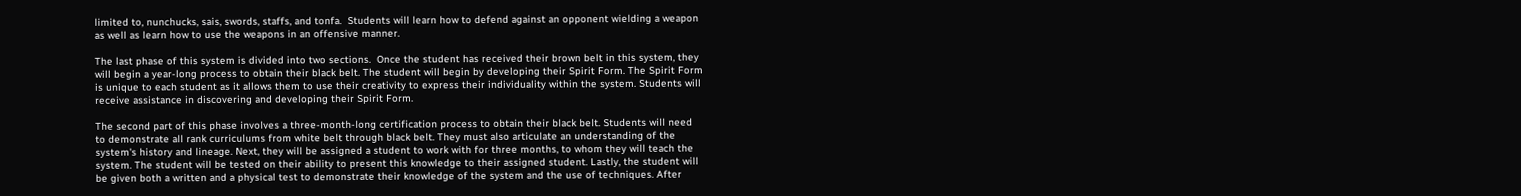limited to, nunchucks, sais, swords, staffs, and tonfa.  Students will learn how to defend against an opponent wielding a weapon as well as learn how to use the weapons in an offensive manner.

The last phase of this system is divided into two sections.  Once the student has received their brown belt in this system, they will begin a year-long process to obtain their black belt. The student will begin by developing their Spirit Form. The Spirit Form is unique to each student as it allows them to use their creativity to express their individuality within the system. Students will receive assistance in discovering and developing their Spirit Form.

The second part of this phase involves a three-month-long certification process to obtain their black belt. Students will need to demonstrate all rank curriculums from white belt through black belt. They must also articulate an understanding of the system's history and lineage. Next, they will be assigned a student to work with for three months, to whom they will teach the system. The student will be tested on their ability to present this knowledge to their assigned student. Lastly, the student will be given both a written and a physical test to demonstrate their knowledge of the system and the use of techniques. After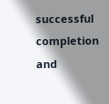successful completion and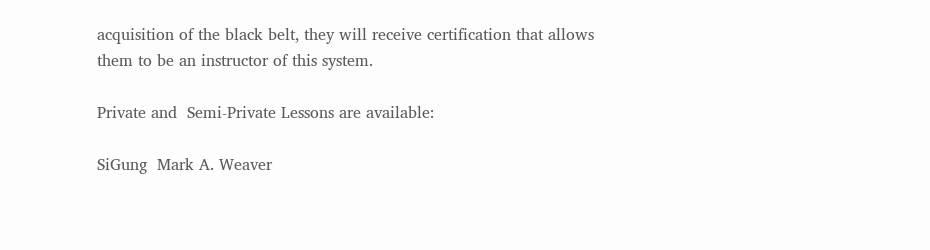acquisition of the black belt, they will receive certification that allows them to be an instructor of this system.

Private and  Semi-Private Lessons are available:

SiGung  Mark A. Weaver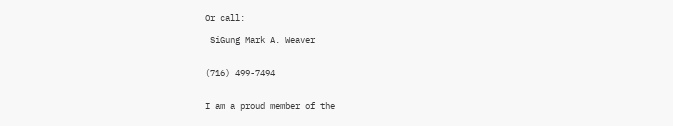Or call:

 SiGung Mark A. Weaver


(716) 499-7494


I am a proud member of the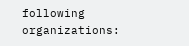following organizations: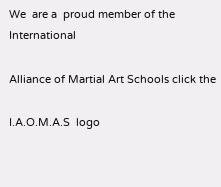We  are a  proud member of the International

Alliance of Martial Art Schools click the

I.A.O.M.A.S  logo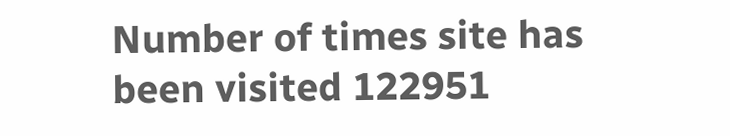Number of times site has been visited 122951